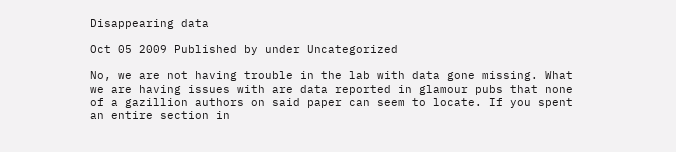Disappearing data

Oct 05 2009 Published by under Uncategorized

No, we are not having trouble in the lab with data gone missing. What we are having issues with are data reported in glamour pubs that none of a gazillion authors on said paper can seem to locate. If you spent an entire section in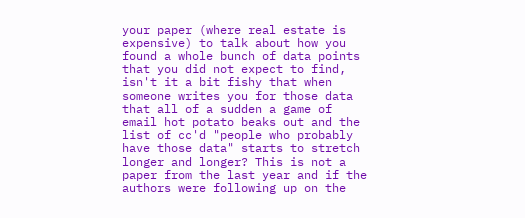your paper (where real estate is expensive) to talk about how you found a whole bunch of data points that you did not expect to find, isn't it a bit fishy that when someone writes you for those data that all of a sudden a game of email hot potato beaks out and the list of cc'd "people who probably have those data" starts to stretch longer and longer? This is not a paper from the last year and if the authors were following up on the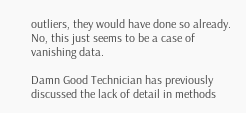outliers, they would have done so already. No, this just seems to be a case of vanishing data.

Damn Good Technician has previously discussed the lack of detail in methods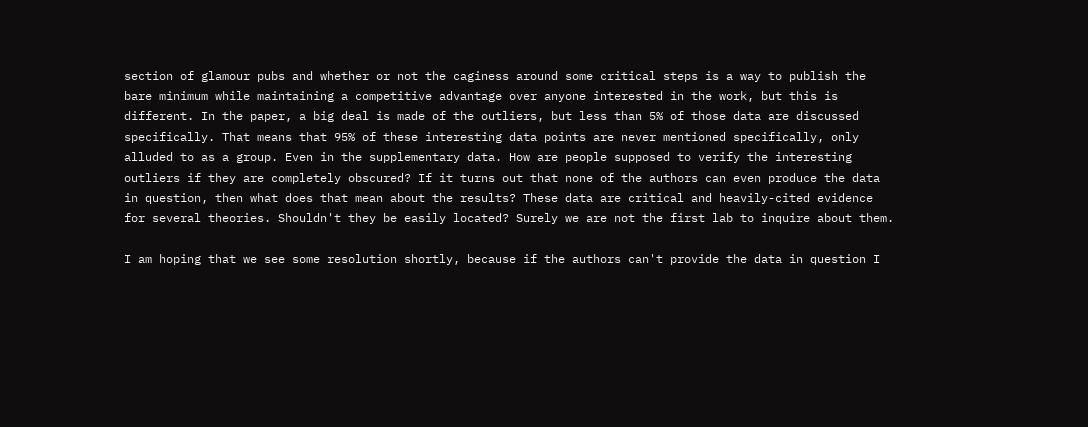section of glamour pubs and whether or not the caginess around some critical steps is a way to publish the bare minimum while maintaining a competitive advantage over anyone interested in the work, but this is different. In the paper, a big deal is made of the outliers, but less than 5% of those data are discussed specifically. That means that 95% of these interesting data points are never mentioned specifically, only alluded to as a group. Even in the supplementary data. How are people supposed to verify the interesting outliers if they are completely obscured? If it turns out that none of the authors can even produce the data in question, then what does that mean about the results? These data are critical and heavily-cited evidence for several theories. Shouldn't they be easily located? Surely we are not the first lab to inquire about them.

I am hoping that we see some resolution shortly, because if the authors can't provide the data in question I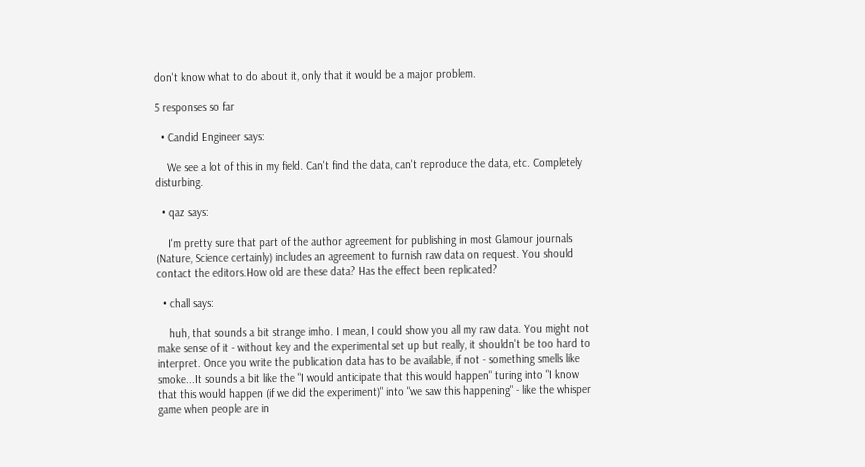don't know what to do about it, only that it would be a major problem.

5 responses so far

  • Candid Engineer says:

    We see a lot of this in my field. Can't find the data, can't reproduce the data, etc. Completely disturbing.

  • qaz says:

    I'm pretty sure that part of the author agreement for publishing in most Glamour journals (Nature, Science certainly) includes an agreement to furnish raw data on request. You should contact the editors.How old are these data? Has the effect been replicated?

  • chall says:

    huh, that sounds a bit strange imho. I mean, I could show you all my raw data. You might not make sense of it - without key and the experimental set up but really, it shouldn't be too hard to interpret. Once you write the publication data has to be available, if not - something smells like smoke...It sounds a bit like the "I would anticipate that this would happen" turing into "I know that this would happen (if we did the experiment)" into "we saw this happening" - like the whisper game when people are in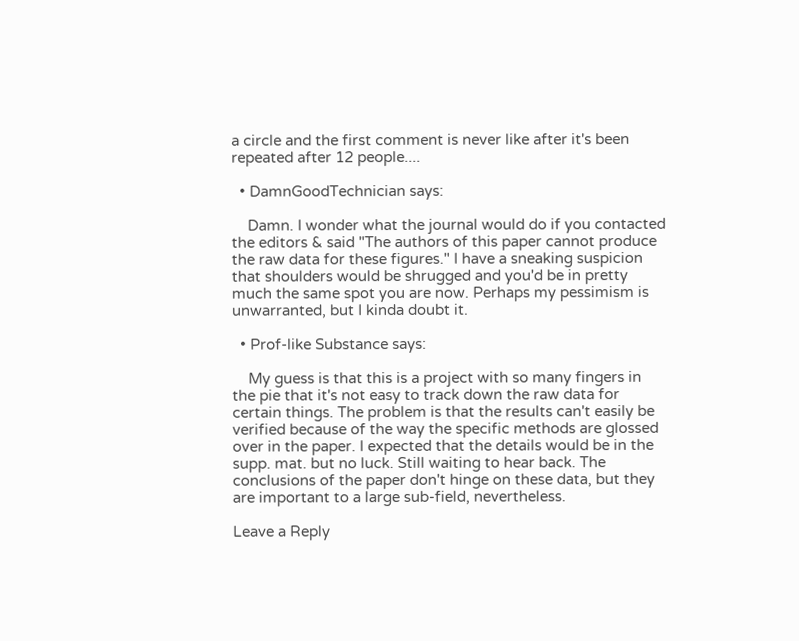a circle and the first comment is never like after it's been repeated after 12 people....

  • DamnGoodTechnician says:

    Damn. I wonder what the journal would do if you contacted the editors & said "The authors of this paper cannot produce the raw data for these figures." I have a sneaking suspicion that shoulders would be shrugged and you'd be in pretty much the same spot you are now. Perhaps my pessimism is unwarranted, but I kinda doubt it.

  • Prof-like Substance says:

    My guess is that this is a project with so many fingers in the pie that it's not easy to track down the raw data for certain things. The problem is that the results can't easily be verified because of the way the specific methods are glossed over in the paper. I expected that the details would be in the supp. mat. but no luck. Still waiting to hear back. The conclusions of the paper don't hinge on these data, but they are important to a large sub-field, nevertheless.

Leave a Reply